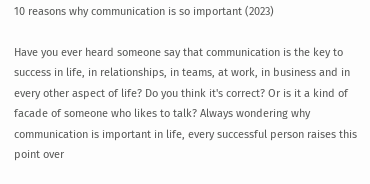10 reasons why communication is so important (2023)

Have you ever heard someone say that communication is the key to success in life, in relationships, in teams, at work, in business and in every other aspect of life? Do you think it's correct? Or is it a kind of facade of someone who likes to talk? Always wondering why communication is important in life, every successful person raises this point over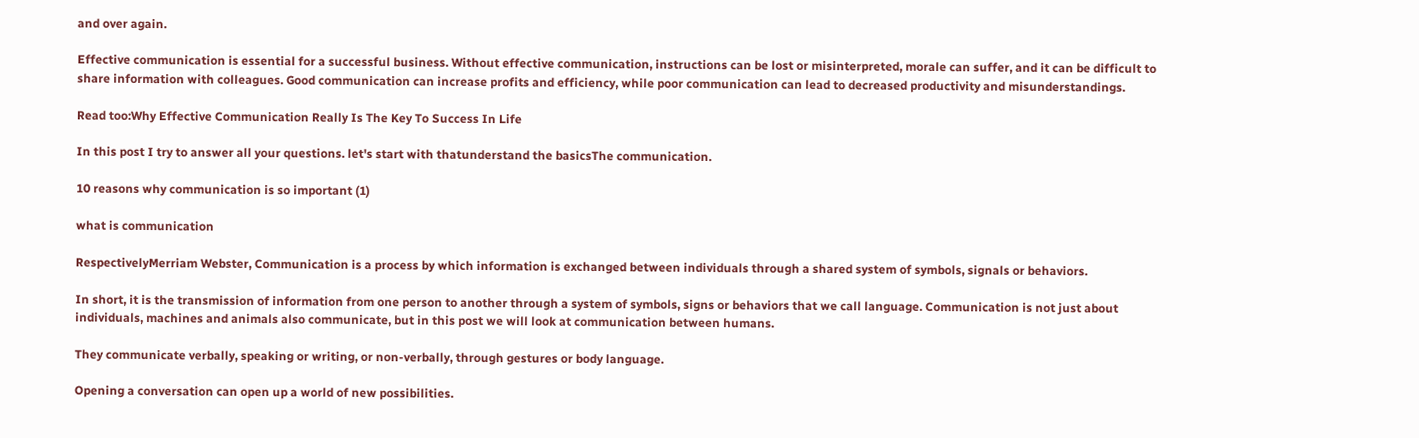and over again.

Effective communication is essential for a successful business. Without effective communication, instructions can be lost or misinterpreted, morale can suffer, and it can be difficult to share information with colleagues. Good communication can increase profits and efficiency, while poor communication can lead to decreased productivity and misunderstandings.

Read too:Why Effective Communication Really Is The Key To Success In Life

In this post I try to answer all your questions. let's start with thatunderstand the basicsThe communication.

10 reasons why communication is so important (1)

what is communication

RespectivelyMerriam Webster, Communication is a process by which information is exchanged between individuals through a shared system of symbols, signals or behaviors.

In short, it is the transmission of information from one person to another through a system of symbols, signs or behaviors that we call language. Communication is not just about individuals, machines and animals also communicate, but in this post we will look at communication between humans.

They communicate verbally, speaking or writing, or non-verbally, through gestures or body language.

Opening a conversation can open up a world of new possibilities.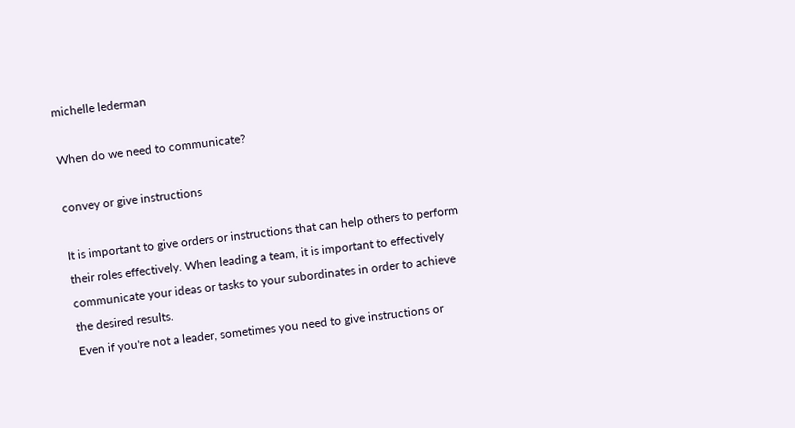michelle lederman

When do we need to communicate?

convey or give instructions

It is important to give orders or instructions that can help others to perform their roles effectively. When leading a team, it is important to effectively communicate your ideas or tasks to your subordinates in order to achieve the desired results.
Even if you're not a leader, sometimes you need to give instructions or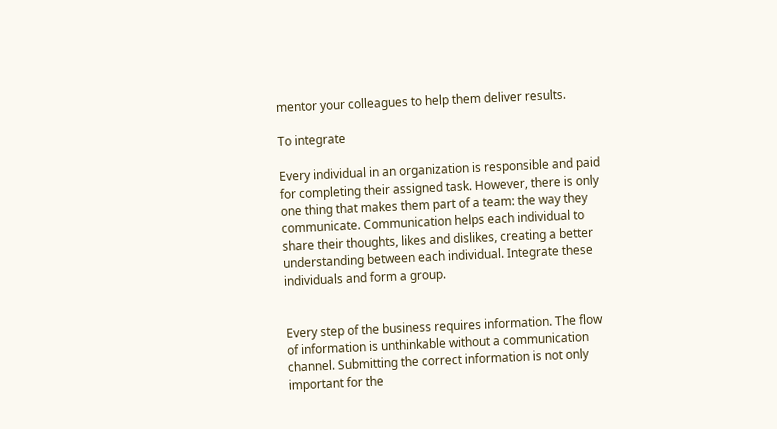mentor your colleagues to help them deliver results.

To integrate

Every individual in an organization is responsible and paid for completing their assigned task. However, there is only one thing that makes them part of a team: the way they communicate. Communication helps each individual to share their thoughts, likes and dislikes, creating a better understanding between each individual. Integrate these individuals and form a group.


Every step of the business requires information. The flow of information is unthinkable without a communication channel. Submitting the correct information is not only important for the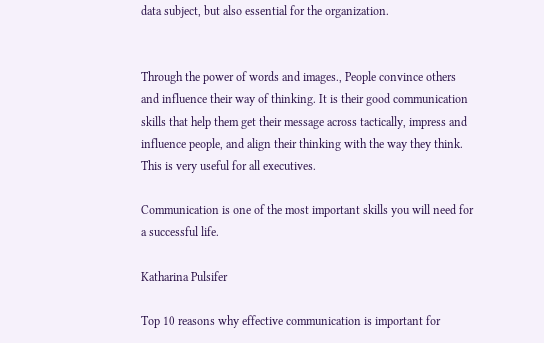data subject, but also essential for the organization.


Through the power of words and images., People convince others and influence their way of thinking. It is their good communication skills that help them get their message across tactically, impress and influence people, and align their thinking with the way they think. This is very useful for all executives.

Communication is one of the most important skills you will need for a successful life.

Katharina Pulsifer

Top 10 reasons why effective communication is important for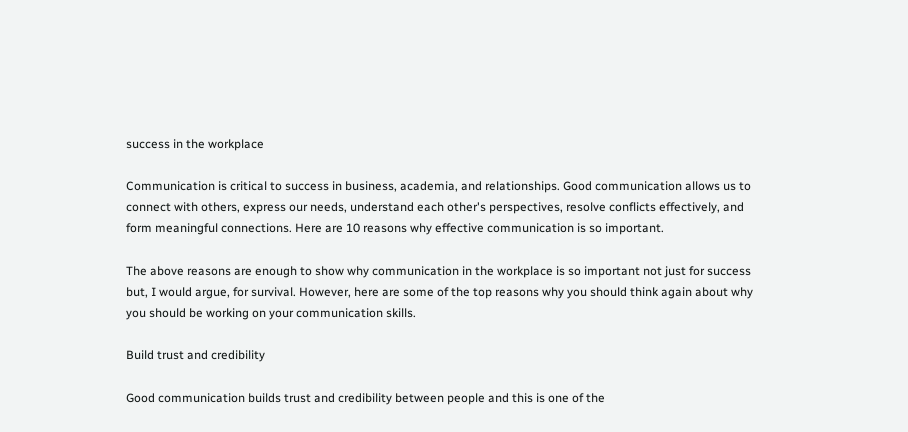success in the workplace

Communication is critical to success in business, academia, and relationships. Good communication allows us to connect with others, express our needs, understand each other's perspectives, resolve conflicts effectively, and form meaningful connections. Here are 10 reasons why effective communication is so important.

The above reasons are enough to show why communication in the workplace is so important not just for success but, I would argue, for survival. However, here are some of the top reasons why you should think again about why you should be working on your communication skills.

Build trust and credibility

Good communication builds trust and credibility between people and this is one of the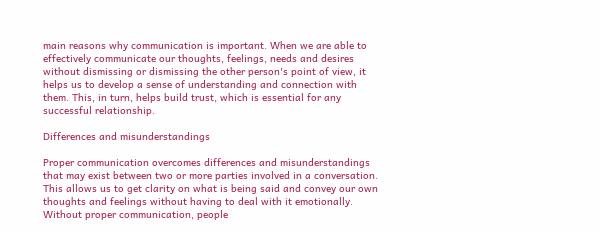main reasons why communication is important. When we are able to effectively communicate our thoughts, feelings, needs and desires without dismissing or dismissing the other person's point of view, it helps us to develop a sense of understanding and connection with them. This, in turn, helps build trust, which is essential for any successful relationship.

Differences and misunderstandings

Proper communication overcomes differences and misunderstandings that may exist between two or more parties involved in a conversation. This allows us to get clarity on what is being said and convey our own thoughts and feelings without having to deal with it emotionally. Without proper communication, people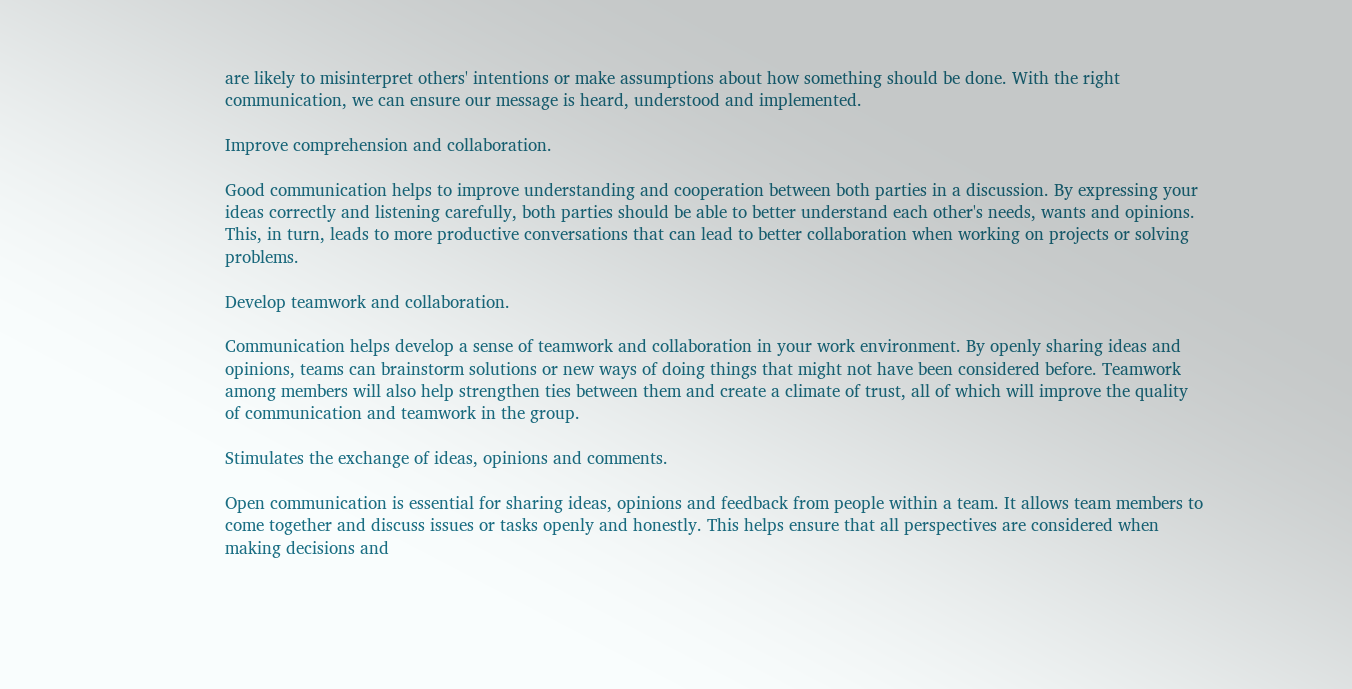are likely to misinterpret others' intentions or make assumptions about how something should be done. With the right communication, we can ensure our message is heard, understood and implemented.

Improve comprehension and collaboration.

Good communication helps to improve understanding and cooperation between both parties in a discussion. By expressing your ideas correctly and listening carefully, both parties should be able to better understand each other's needs, wants and opinions. This, in turn, leads to more productive conversations that can lead to better collaboration when working on projects or solving problems.

Develop teamwork and collaboration.

Communication helps develop a sense of teamwork and collaboration in your work environment. By openly sharing ideas and opinions, teams can brainstorm solutions or new ways of doing things that might not have been considered before. Teamwork among members will also help strengthen ties between them and create a climate of trust, all of which will improve the quality of communication and teamwork in the group.

Stimulates the exchange of ideas, opinions and comments.

Open communication is essential for sharing ideas, opinions and feedback from people within a team. It allows team members to come together and discuss issues or tasks openly and honestly. This helps ensure that all perspectives are considered when making decisions and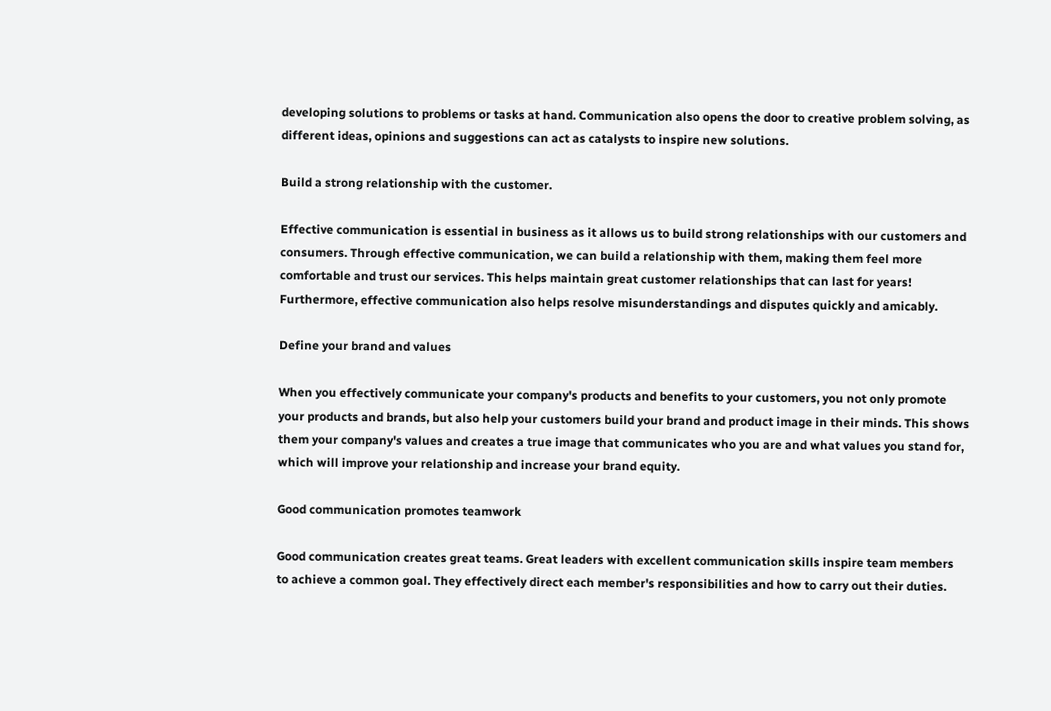developing solutions to problems or tasks at hand. Communication also opens the door to creative problem solving, as different ideas, opinions and suggestions can act as catalysts to inspire new solutions.

Build a strong relationship with the customer.

Effective communication is essential in business as it allows us to build strong relationships with our customers and consumers. Through effective communication, we can build a relationship with them, making them feel more comfortable and trust our services. This helps maintain great customer relationships that can last for years! Furthermore, effective communication also helps resolve misunderstandings and disputes quickly and amicably.

Define your brand and values

When you effectively communicate your company's products and benefits to your customers, you not only promote your products and brands, but also help your customers build your brand and product image in their minds. This shows them your company's values and creates a true image that communicates who you are and what values you stand for, which will improve your relationship and increase your brand equity.

Good communication promotes teamwork

Good communication creates great teams. Great leaders with excellent communication skills inspire team members to achieve a common goal. They effectively direct each member's responsibilities and how to carry out their duties.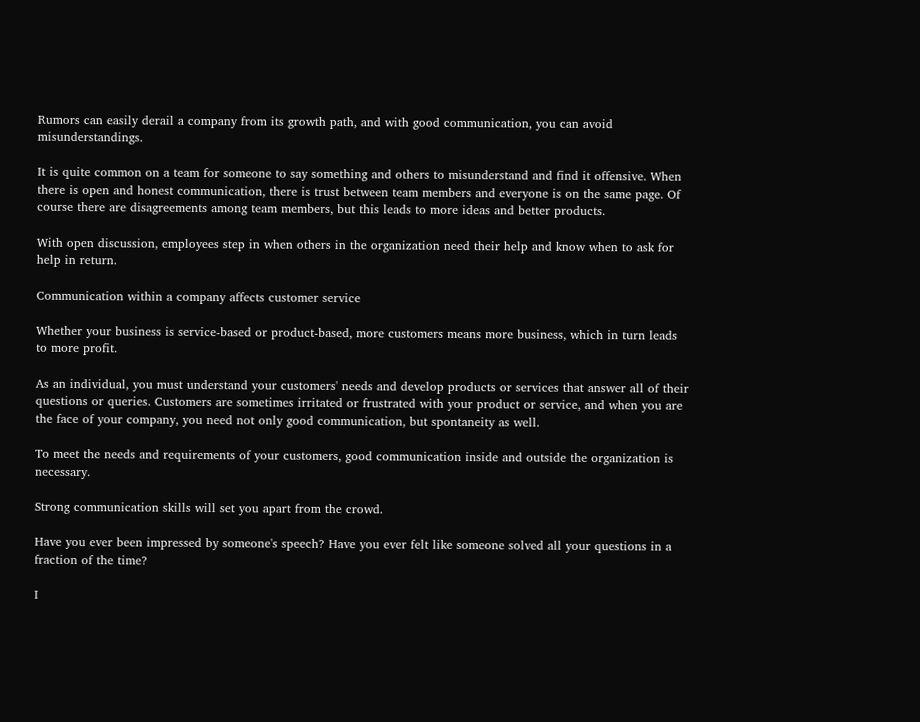Rumors can easily derail a company from its growth path, and with good communication, you can avoid misunderstandings.

It is quite common on a team for someone to say something and others to misunderstand and find it offensive. When there is open and honest communication, there is trust between team members and everyone is on the same page. Of course there are disagreements among team members, but this leads to more ideas and better products.

With open discussion, employees step in when others in the organization need their help and know when to ask for help in return.

Communication within a company affects customer service

Whether your business is service-based or product-based, more customers means more business, which in turn leads to more profit.

As an individual, you must understand your customers' needs and develop products or services that answer all of their questions or queries. Customers are sometimes irritated or frustrated with your product or service, and when you are the face of your company, you need not only good communication, but spontaneity as well.

To meet the needs and requirements of your customers, good communication inside and outside the organization is necessary.

Strong communication skills will set you apart from the crowd.

Have you ever been impressed by someone's speech? Have you ever felt like someone solved all your questions in a fraction of the time?

I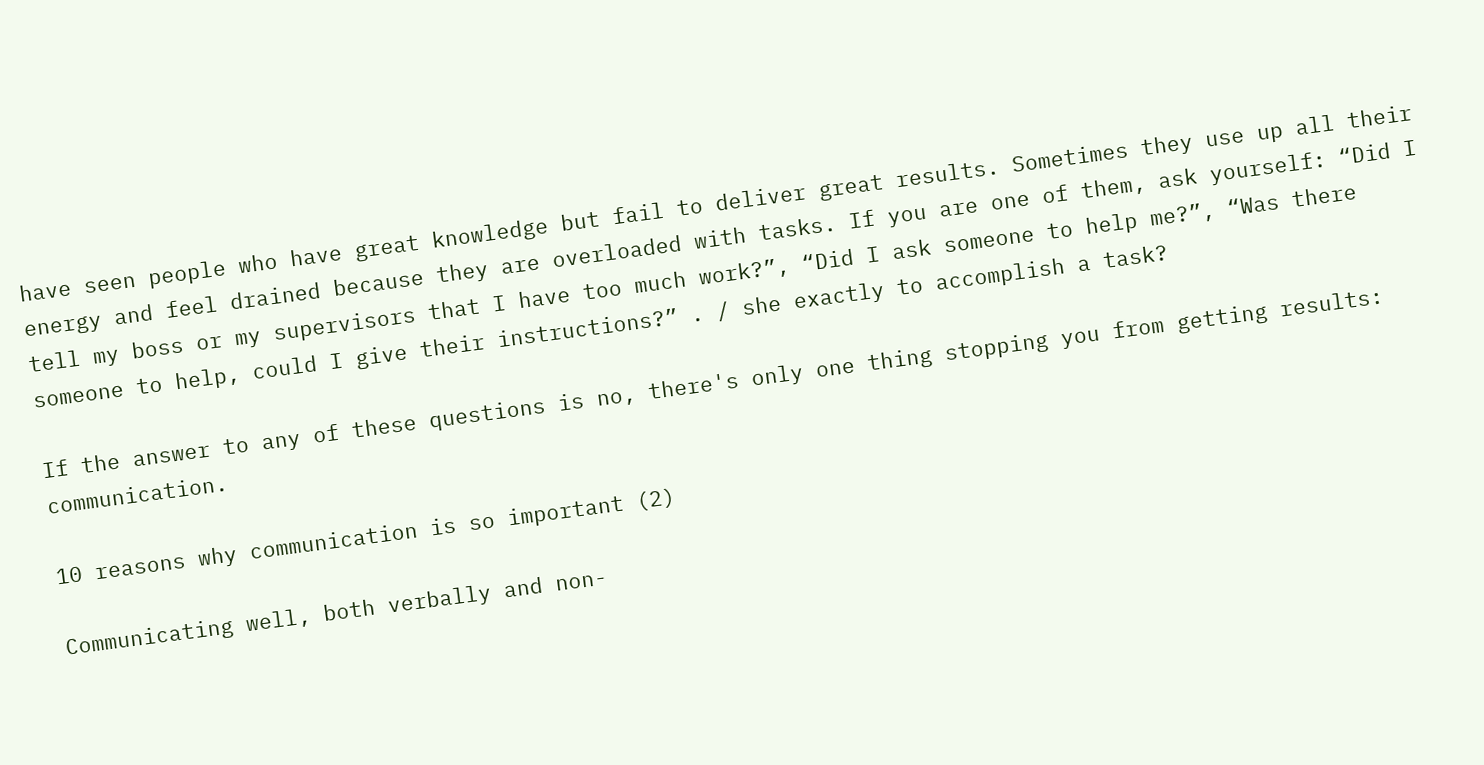have seen people who have great knowledge but fail to deliver great results. Sometimes they use up all their energy and feel drained because they are overloaded with tasks. If you are one of them, ask yourself: “Did I tell my boss or my supervisors that I have too much work?”, “Did I ask someone to help me?”, “Was there someone to help, could I give their instructions?” . / she exactly to accomplish a task?

If the answer to any of these questions is no, there's only one thing stopping you from getting results: communication.

10 reasons why communication is so important (2)

Communicating well, both verbally and non-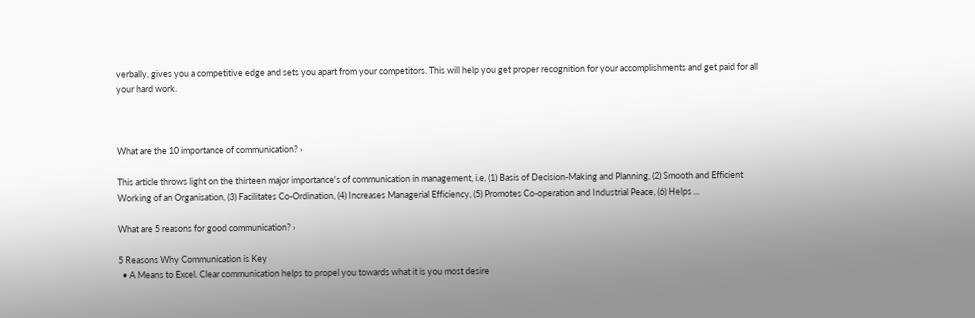verbally, gives you a competitive edge and sets you apart from your competitors. This will help you get proper recognition for your accomplishments and get paid for all your hard work.



What are the 10 importance of communication? ›

This article throws light on the thirteen major importance's of communication in management, i.e, (1) Basis of Decision-Making and Planning, (2) Smooth and Efficient Working of an Organisation, (3) Facilitates Co-Ordination, (4) Increases Managerial Efficiency, (5) Promotes Co-operation and Industrial Peace, (6) Helps ...

What are 5 reasons for good communication? ›

5 Reasons Why Communication is Key
  • A Means to Excel. Clear communication helps to propel you towards what it is you most desire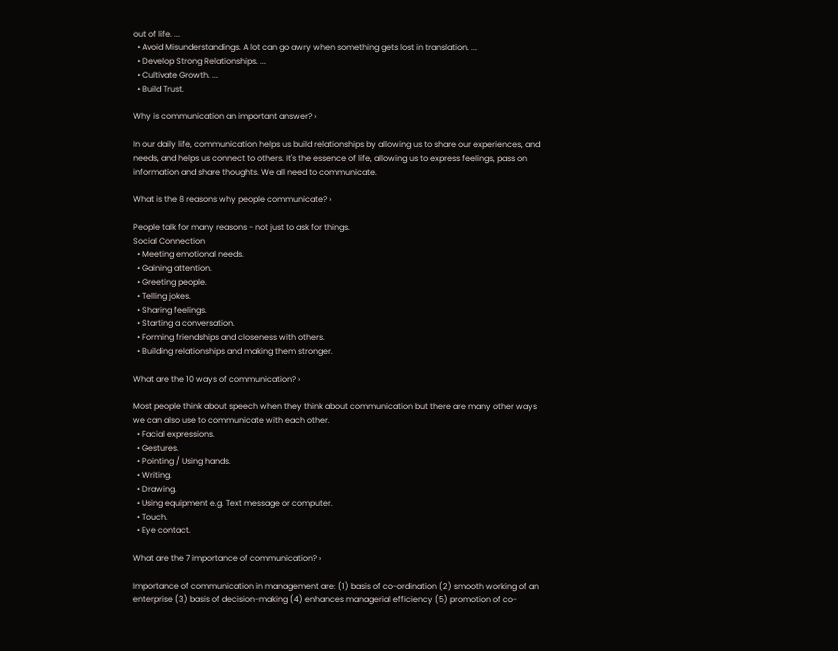out of life. ...
  • Avoid Misunderstandings. A lot can go awry when something gets lost in translation. ...
  • Develop Strong Relationships. ...
  • Cultivate Growth. ...
  • Build Trust.

Why is communication an important answer? ›

In our daily life, communication helps us build relationships by allowing us to share our experiences, and needs, and helps us connect to others. It's the essence of life, allowing us to express feelings, pass on information and share thoughts. We all need to communicate.

What is the 8 reasons why people communicate? ›

People talk for many reasons - not just to ask for things.
Social Connection
  • Meeting emotional needs.
  • Gaining attention.
  • Greeting people.
  • Telling jokes.
  • Sharing feelings.
  • Starting a conversation.
  • Forming friendships and closeness with others.
  • Building relationships and making them stronger.

What are the 10 ways of communication? ›

Most people think about speech when they think about communication but there are many other ways we can also use to communicate with each other.
  • Facial expressions.
  • Gestures.
  • Pointing / Using hands.
  • Writing.
  • Drawing.
  • Using equipment e.g. Text message or computer.
  • Touch.
  • Eye contact.

What are the 7 importance of communication? ›

Importance of communication in management are: (1) basis of co-ordination (2) smooth working of an enterprise (3) basis of decision-making (4) enhances managerial efficiency (5) promotion of co-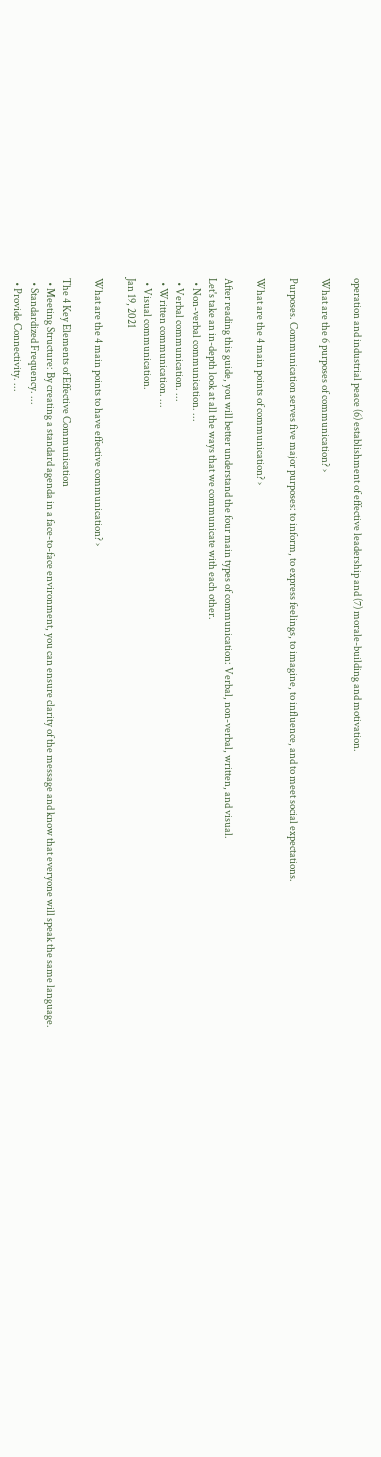operation and industrial peace (6) establishment of effective leadership and (7) morale-building and motivation.

What are the 6 purposes of communication? ›

Purposes. Communication serves five major purposes: to inform, to express feelings, to imagine, to influence, and to meet social expectations.

What are the 4 main points of communication? ›

After reading this guide, you will better understand the four main types of communication: Verbal, non-verbal, written, and visual.
Let's take an in-depth look at all the ways that we communicate with each other.
  • Non-verbal communication. ...
  • Verbal communication. ...
  • Written communication. ...
  • Visual communication.
Jan 19, 2021

What are the 4 main points to have effective communication? ›

The 4 Key Elements of Effective Communication
  • Meeting Structure: By creating a standard agenda in a face-to-face environment, you can ensure clarity of the message and know that everyone will speak the same language.
  • Standardized Frequency. ...
  • Provide Connectivity. ...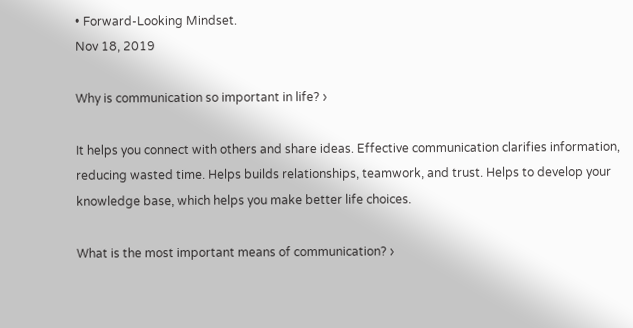• Forward-Looking Mindset.
Nov 18, 2019

Why is communication so important in life? ›

It helps you connect with others and share ideas. Effective communication clarifies information, reducing wasted time. Helps builds relationships, teamwork, and trust. Helps to develop your knowledge base, which helps you make better life choices.

What is the most important means of communication? ›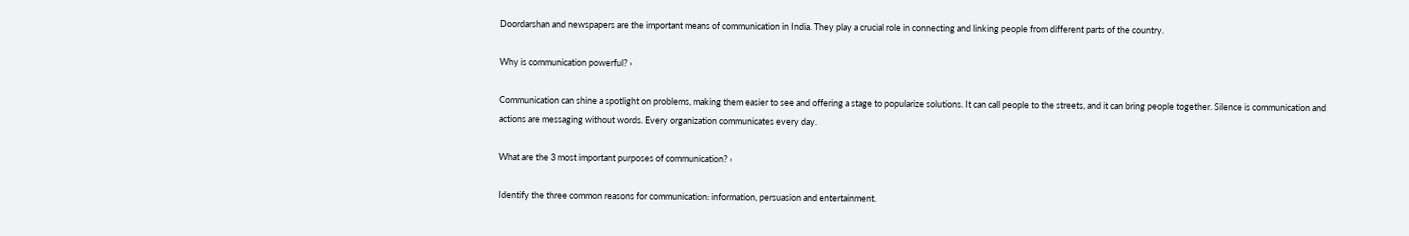Doordarshan and newspapers are the important means of communication in India. They play a crucial role in connecting and linking people from different parts of the country.

Why is communication powerful? ›

Communication can shine a spotlight on problems, making them easier to see and offering a stage to popularize solutions. It can call people to the streets, and it can bring people together. Silence is communication and actions are messaging without words. Every organization communicates every day.

What are the 3 most important purposes of communication? ›

Identify the three common reasons for communication: information, persuasion and entertainment.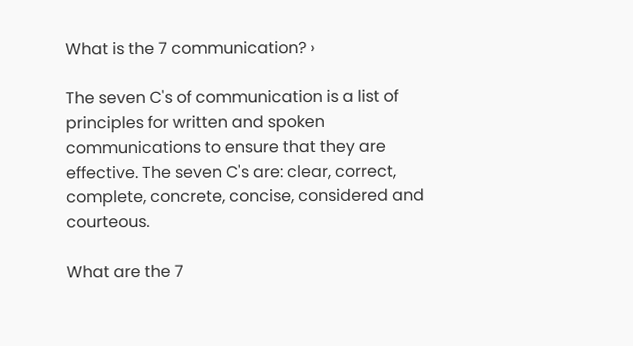What is the 7 communication? ›

The seven C's of communication is a list of principles for written and spoken communications to ensure that they are effective. The seven C's are: clear, correct, complete, concrete, concise, considered and courteous.

What are the 7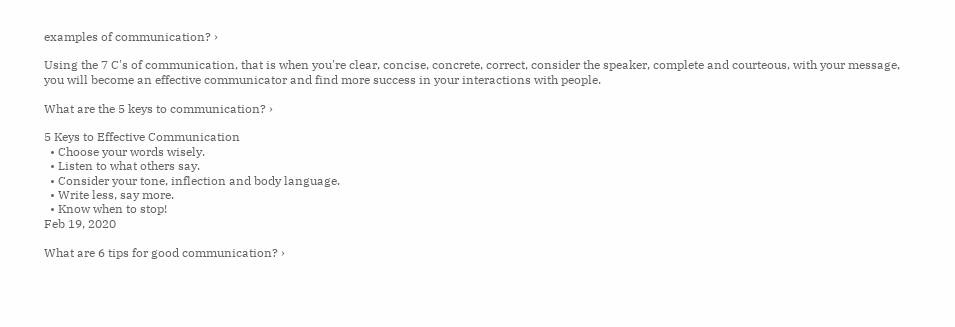examples of communication? ›

Using the 7 C's of communication, that is when you're clear, concise, concrete, correct, consider the speaker, complete and courteous, with your message, you will become an effective communicator and find more success in your interactions with people.

What are the 5 keys to communication? ›

5 Keys to Effective Communication
  • Choose your words wisely.
  • Listen to what others say.
  • Consider your tone, inflection and body language.
  • Write less, say more.
  • Know when to stop!
Feb 19, 2020

What are 6 tips for good communication? ›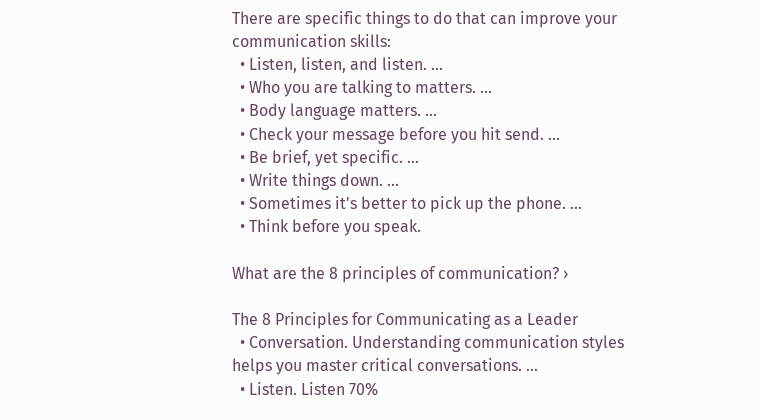There are specific things to do that can improve your communication skills:
  • Listen, listen, and listen. ...
  • Who you are talking to matters. ...
  • Body language matters. ...
  • Check your message before you hit send. ...
  • Be brief, yet specific. ...
  • Write things down. ...
  • Sometimes it's better to pick up the phone. ...
  • Think before you speak.

What are the 8 principles of communication? ›

The 8 Principles for Communicating as a Leader
  • Conversation. Understanding communication styles helps you master critical conversations. ...
  • Listen. Listen 70%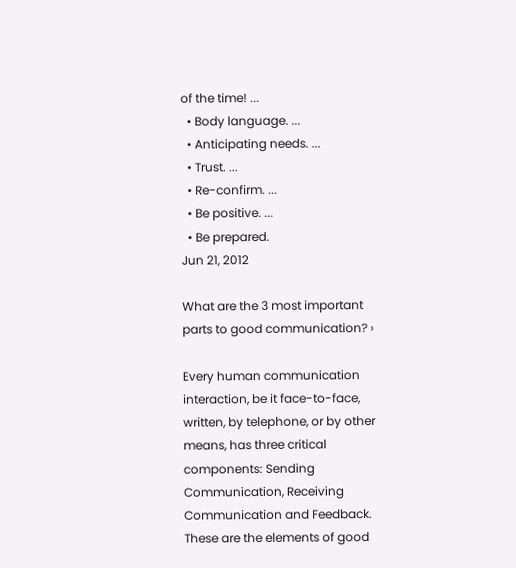of the time! ...
  • Body language. ...
  • Anticipating needs. ...
  • Trust. ...
  • Re-confirm. ...
  • Be positive. ...
  • Be prepared.
Jun 21, 2012

What are the 3 most important parts to good communication? ›

Every human communication interaction, be it face-to-face, written, by telephone, or by other means, has three critical components: Sending Communication, Receiving Communication and Feedback. These are the elements of good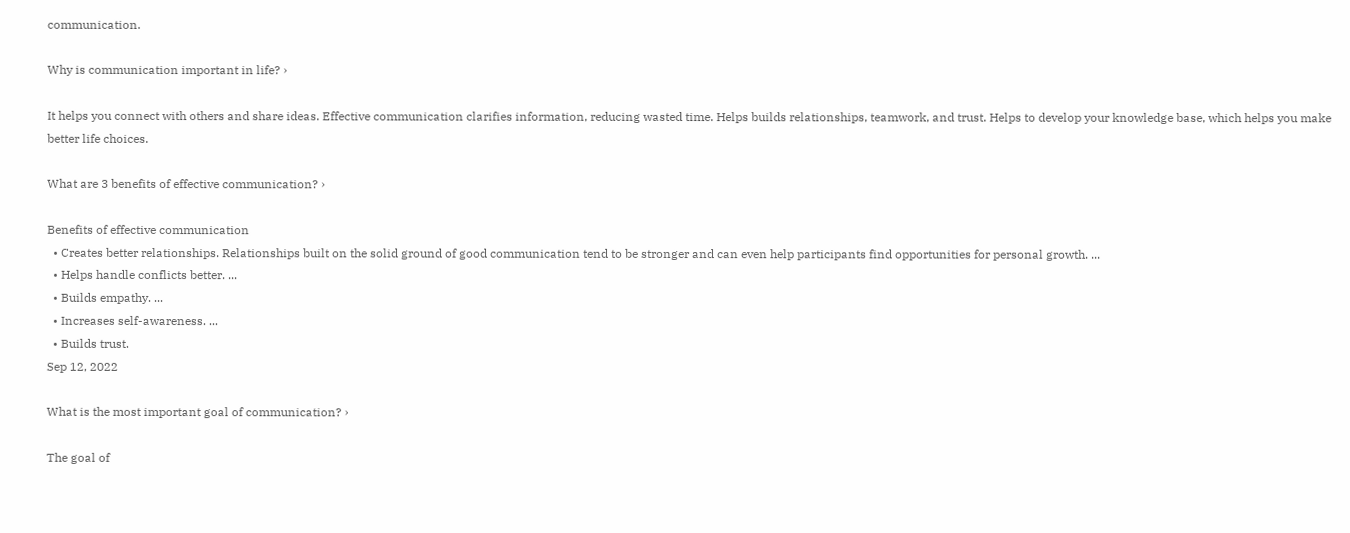communication.

Why is communication important in life? ›

It helps you connect with others and share ideas. Effective communication clarifies information, reducing wasted time. Helps builds relationships, teamwork, and trust. Helps to develop your knowledge base, which helps you make better life choices.

What are 3 benefits of effective communication? ›

Benefits of effective communication
  • Creates better relationships. Relationships built on the solid ground of good communication tend to be stronger and can even help participants find opportunities for personal growth. ...
  • Helps handle conflicts better. ...
  • Builds empathy. ...
  • Increases self-awareness. ...
  • Builds trust.
Sep 12, 2022

What is the most important goal of communication? ›

The goal of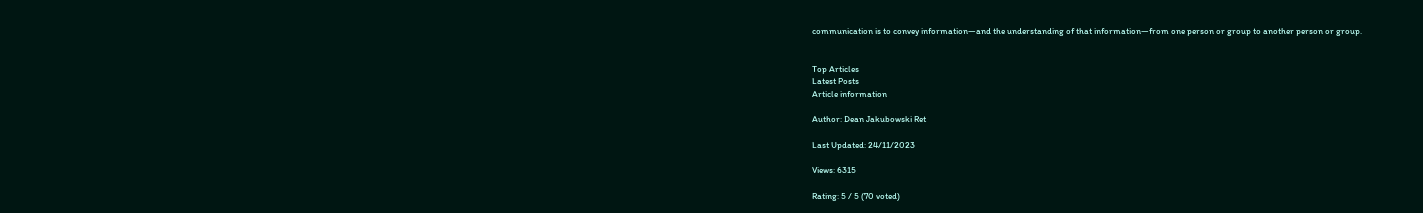communication is to convey information—and the understanding of that information—from one person or group to another person or group.


Top Articles
Latest Posts
Article information

Author: Dean Jakubowski Ret

Last Updated: 24/11/2023

Views: 6315

Rating: 5 / 5 (70 voted)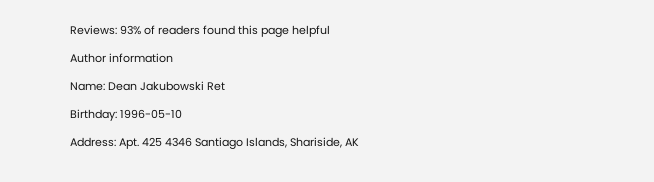Reviews: 93% of readers found this page helpful

Author information

Name: Dean Jakubowski Ret

Birthday: 1996-05-10

Address: Apt. 425 4346 Santiago Islands, Shariside, AK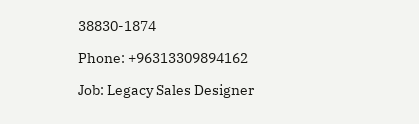38830-1874

Phone: +96313309894162

Job: Legacy Sales Designer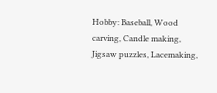Hobby: Baseball, Wood carving, Candle making, Jigsaw puzzles, Lacemaking,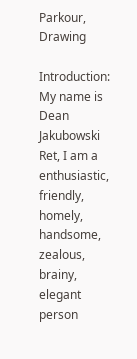Parkour, Drawing

Introduction: My name is Dean Jakubowski Ret, I am a enthusiastic, friendly, homely, handsome, zealous, brainy, elegant person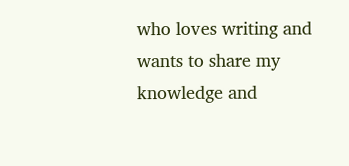who loves writing and wants to share my knowledge and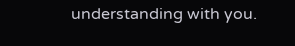understanding with you.